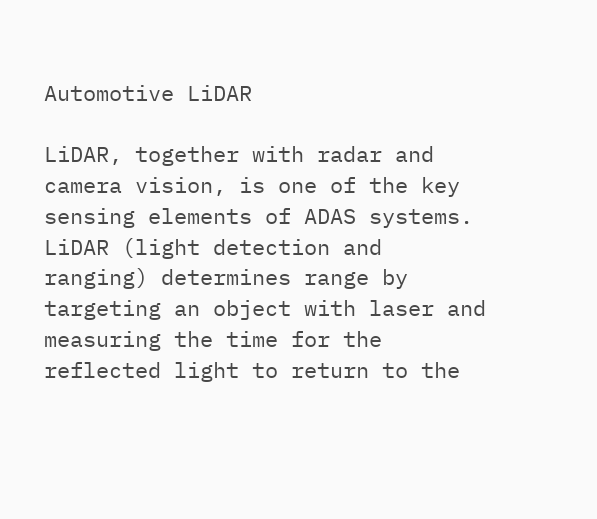Automotive LiDAR

LiDAR, together with radar and camera vision, is one of the key sensing elements of ADAS systems. LiDAR (light detection and ranging) determines range by targeting an object with laser and measuring the time for the reflected light to return to the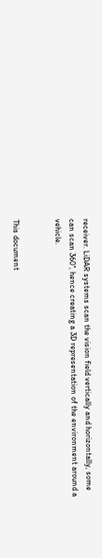receiver. LiDAR systems scan the vision field vertically and horizontally, some can scan 360°, hence creating a 3D representation of the environment around a vehicle.


This document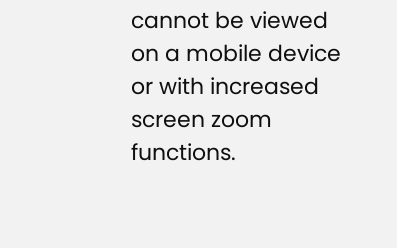cannot be viewed on a mobile device or with increased screen zoom functions.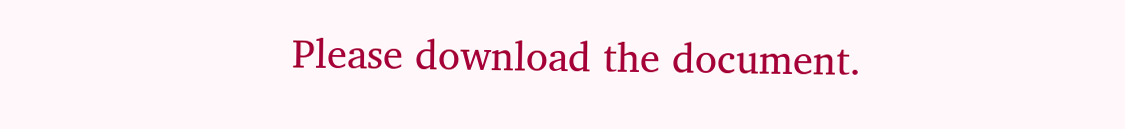Please download the document.